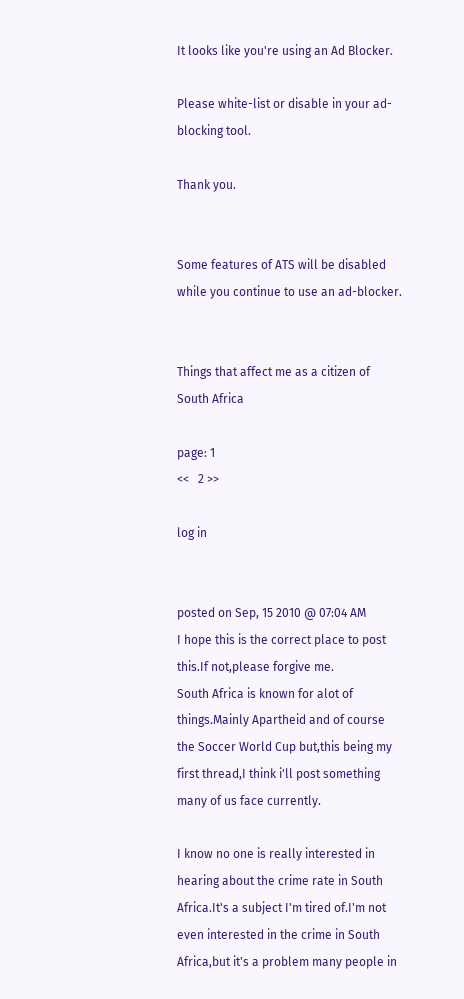It looks like you're using an Ad Blocker.

Please white-list or disable in your ad-blocking tool.

Thank you.


Some features of ATS will be disabled while you continue to use an ad-blocker.


Things that affect me as a citizen of South Africa

page: 1
<<   2 >>

log in


posted on Sep, 15 2010 @ 07:04 AM
I hope this is the correct place to post this.If not,please forgive me.
South Africa is known for alot of things.Mainly Apartheid and of course the Soccer World Cup but,this being my first thread,I think i'll post something many of us face currently.

I know no one is really interested in hearing about the crime rate in South Africa.It's a subject I'm tired of.I'm not even interested in the crime in South Africa,but it's a problem many people in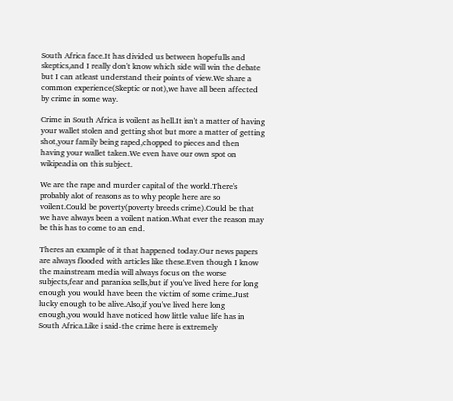South Africa face.It has divided us between hopefulls and skeptics,and I really don't know which side will win the debate but I can atleast understand their points of view.We share a common experience(Skeptic or not),we have all been affected by crime in some way.

Crime in South Africa is voilent as hell.It isn't a matter of having your wallet stolen and getting shot but more a matter of getting shot,your family being raped,chopped to pieces and then having your wallet taken.We even have our own spot on wikipeadia on this subject.

We are the rape and murder capital of the world.There's probably alot of reasons as to why people here are so voilent.Could be poverty(poverty breeds crime).Could be that we have always been a voilent nation.What ever the reason may be this has to come to an end.

Theres an example of it that happened today.Our news papers are always flooded with articles like these.Even though I know the mainstream media will always focus on the worse subjects,fear and paranioa sells,but if you've lived here for long enough you would have been the victim of some crime.Just lucky enough to be alive.Also,if you've lived here long enough,you would have noticed how little value life has in South Africa.Like i said-the crime here is extremely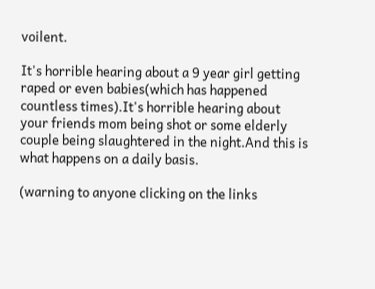voilent.

It's horrible hearing about a 9 year girl getting raped or even babies(which has happened countless times).It's horrible hearing about your friends mom being shot or some elderly couple being slaughtered in the night.And this is what happens on a daily basis.

(warning to anyone clicking on the links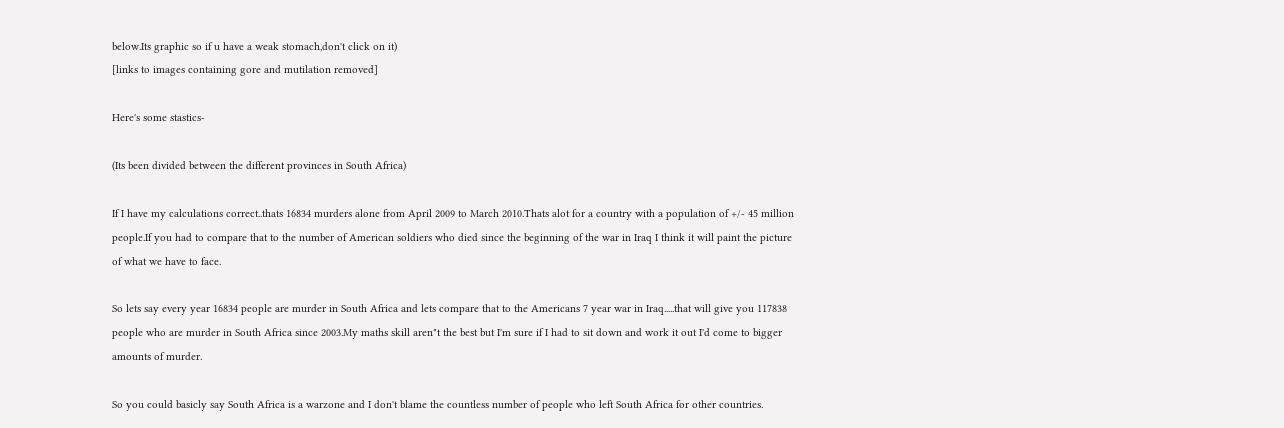below.Its graphic so if u have a weak stomach,don't click on it)
[links to images containing gore and mutilation removed]

Here's some stastics-

(Its been divided between the different provinces in South Africa)

If I have my calculations correct..thats 16834 murders alone from April 2009 to March 2010.Thats alot for a country with a population of +/- 45 million people.If you had to compare that to the number of American soldiers who died since the beginning of the war in Iraq I think it will paint the picture of what we have to face.

So lets say every year 16834 people are murder in South Africa and lets compare that to the Americans 7 year war in Iraq.....that will give you 117838 people who are murder in South Africa since 2003.My maths skill aren"t the best but I'm sure if I had to sit down and work it out I'd come to bigger amounts of murder.

So you could basicly say South Africa is a warzone and I don't blame the countless number of people who left South Africa for other countries.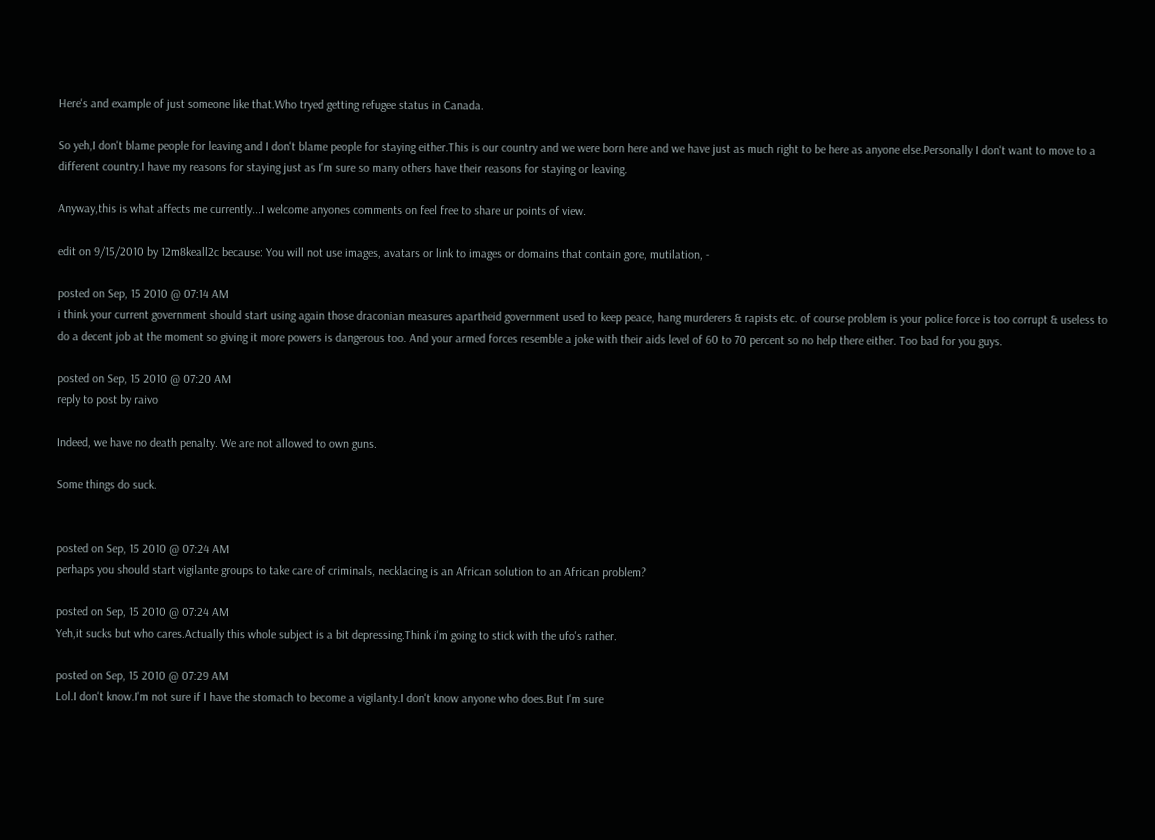Here's and example of just someone like that.Who tryed getting refugee status in Canada.

So yeh,I don't blame people for leaving and I don't blame people for staying either.This is our country and we were born here and we have just as much right to be here as anyone else.Personally I don't want to move to a different country.I have my reasons for staying just as I'm sure so many others have their reasons for staying or leaving.

Anyway,this is what affects me currently...I welcome anyones comments on feel free to share ur points of view.

edit on 9/15/2010 by 12m8keall2c because: You will not use images, avatars or link to images or domains that contain gore, mutilation, -

posted on Sep, 15 2010 @ 07:14 AM
i think your current government should start using again those draconian measures apartheid government used to keep peace, hang murderers & rapists etc. of course problem is your police force is too corrupt & useless to do a decent job at the moment so giving it more powers is dangerous too. And your armed forces resemble a joke with their aids level of 60 to 70 percent so no help there either. Too bad for you guys.

posted on Sep, 15 2010 @ 07:20 AM
reply to post by raivo

Indeed, we have no death penalty. We are not allowed to own guns.

Some things do suck.


posted on Sep, 15 2010 @ 07:24 AM
perhaps you should start vigilante groups to take care of criminals, necklacing is an African solution to an African problem?

posted on Sep, 15 2010 @ 07:24 AM
Yeh,it sucks but who cares.Actually this whole subject is a bit depressing.Think i'm going to stick with the ufo's rather.

posted on Sep, 15 2010 @ 07:29 AM
Lol.I don't know.I'm not sure if I have the stomach to become a vigilanty.I don't know anyone who does.But I'm sure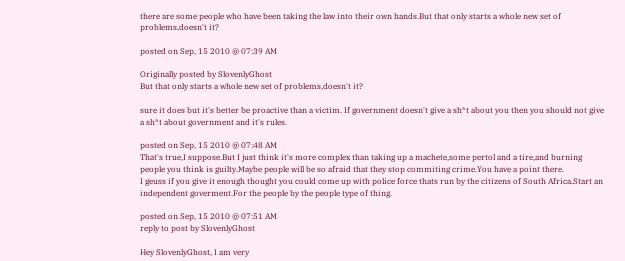there are some people who have been taking the law into their own hands.But that only starts a whole new set of problems,doesn't it?

posted on Sep, 15 2010 @ 07:39 AM

Originally posted by SlovenlyGhost
But that only starts a whole new set of problems,doesn't it?

sure it does but it's better be proactive than a victim. If government doesn't give a sh*t about you then you should not give a sh*t about government and it's rules.

posted on Sep, 15 2010 @ 07:48 AM
That's true,I suppose.But I just think it's more complex than taking up a machete,some pertol and a tire,and burning people you think is guilty.Maybe people will be so afraid that they stop commiting crime.You have a point there.
I geuss if you give it enough thought you could come up with police force thats run by the citizens of South Africa.Start an independent goverment.For the people by the people type of thing.

posted on Sep, 15 2010 @ 07:51 AM
reply to post by SlovenlyGhost

Hey SlovenlyGhost, I am very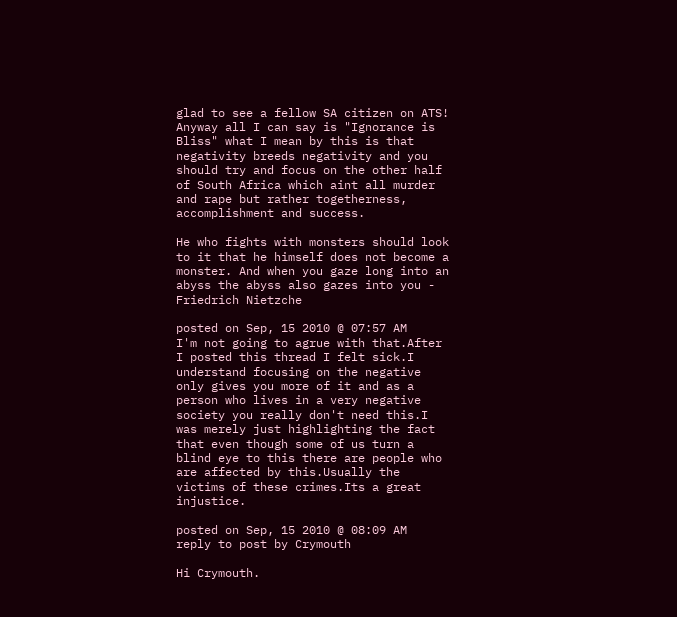glad to see a fellow SA citizen on ATS! Anyway all I can say is "Ignorance is Bliss" what I mean by this is that negativity breeds negativity and you should try and focus on the other half of South Africa which aint all murder and rape but rather togetherness, accomplishment and success.

He who fights with monsters should look to it that he himself does not become a monster. And when you gaze long into an abyss the abyss also gazes into you - Friedrich Nietzche

posted on Sep, 15 2010 @ 07:57 AM
I'm not going to agrue with that.After I posted this thread I felt sick.I understand focusing on the negative only gives you more of it and as a person who lives in a very negative society you really don't need this.I was merely just highlighting the fact that even though some of us turn a blind eye to this there are people who are affected by this.Usually the victims of these crimes.Its a great injustice.

posted on Sep, 15 2010 @ 08:09 AM
reply to post by Crymouth

Hi Crymouth.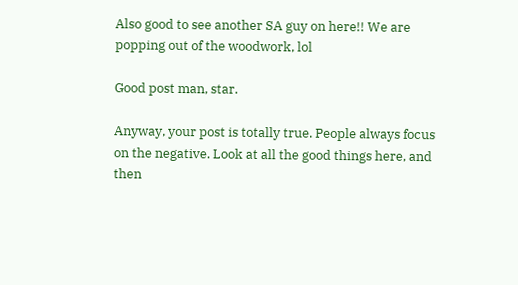Also good to see another SA guy on here!! We are popping out of the woodwork, lol

Good post man, star.

Anyway, your post is totally true. People always focus on the negative. Look at all the good things here, and then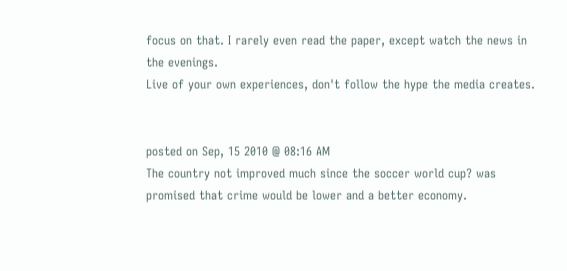focus on that. I rarely even read the paper, except watch the news in the evenings.
Live of your own experiences, don't follow the hype the media creates.


posted on Sep, 15 2010 @ 08:16 AM
The country not improved much since the soccer world cup? was promised that crime would be lower and a better economy.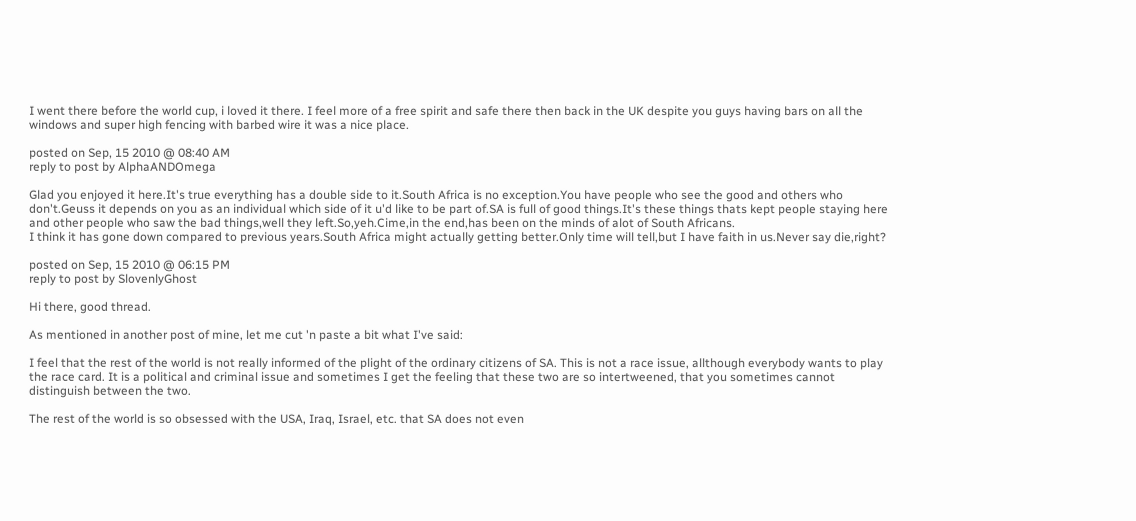I went there before the world cup, i loved it there. I feel more of a free spirit and safe there then back in the UK despite you guys having bars on all the windows and super high fencing with barbed wire it was a nice place.

posted on Sep, 15 2010 @ 08:40 AM
reply to post by AlphaANDOmega

Glad you enjoyed it here.It's true everything has a double side to it.South Africa is no exception.You have people who see the good and others who don't.Geuss it depends on you as an individual which side of it u'd like to be part of.SA is full of good things.It's these things thats kept people staying here and other people who saw the bad things,well they left.So,yeh.Cime,in the end,has been on the minds of alot of South Africans.
I think it has gone down compared to previous years.South Africa might actually getting better.Only time will tell,but I have faith in us.Never say die,right?

posted on Sep, 15 2010 @ 06:15 PM
reply to post by SlovenlyGhost

Hi there, good thread.

As mentioned in another post of mine, let me cut 'n paste a bit what I've said:

I feel that the rest of the world is not really informed of the plight of the ordinary citizens of SA. This is not a race issue, allthough everybody wants to play the race card. It is a political and criminal issue and sometimes I get the feeling that these two are so intertweened, that you sometimes cannot distinguish between the two.

The rest of the world is so obsessed with the USA, Iraq, Israel, etc. that SA does not even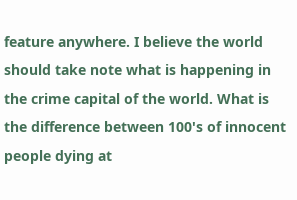feature anywhere. I believe the world should take note what is happening in the crime capital of the world. What is the difference between 100's of innocent people dying at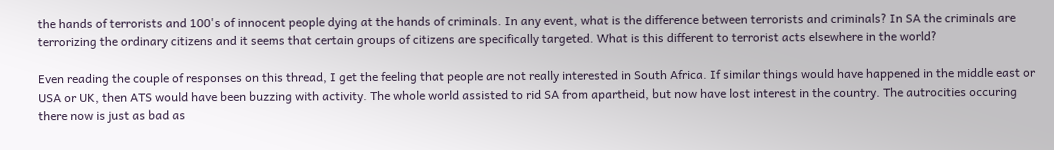the hands of terrorists and 100's of innocent people dying at the hands of criminals. In any event, what is the difference between terrorists and criminals? In SA the criminals are terrorizing the ordinary citizens and it seems that certain groups of citizens are specifically targeted. What is this different to terrorist acts elsewhere in the world?

Even reading the couple of responses on this thread, I get the feeling that people are not really interested in South Africa. If similar things would have happened in the middle east or USA or UK, then ATS would have been buzzing with activity. The whole world assisted to rid SA from apartheid, but now have lost interest in the country. The autrocities occuring there now is just as bad as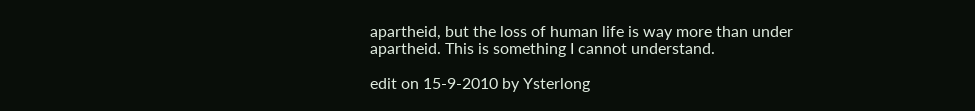apartheid, but the loss of human life is way more than under apartheid. This is something I cannot understand.

edit on 15-9-2010 by Ysterlong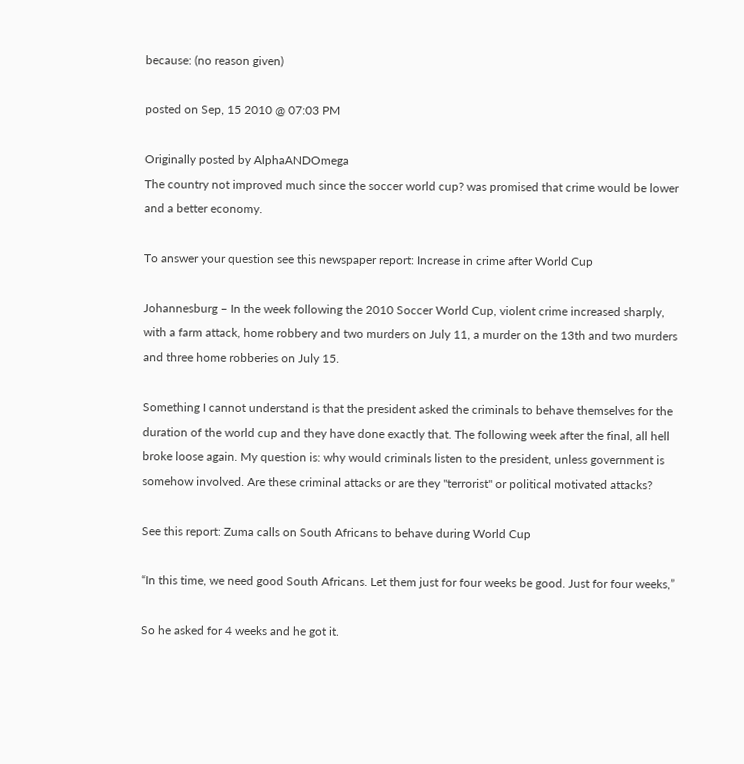because: (no reason given)

posted on Sep, 15 2010 @ 07:03 PM

Originally posted by AlphaANDOmega
The country not improved much since the soccer world cup? was promised that crime would be lower and a better economy.

To answer your question see this newspaper report: Increase in crime after World Cup

Johannesburg – In the week following the 2010 Soccer World Cup, violent crime increased sharply, with a farm attack, home robbery and two murders on July 11, a murder on the 13th and two murders and three home robberies on July 15.

Something I cannot understand is that the president asked the criminals to behave themselves for the duration of the world cup and they have done exactly that. The following week after the final, all hell broke loose again. My question is: why would criminals listen to the president, unless government is somehow involved. Are these criminal attacks or are they "terrorist" or political motivated attacks?

See this report: Zuma calls on South Africans to behave during World Cup

“In this time, we need good South Africans. Let them just for four weeks be good. Just for four weeks,”

So he asked for 4 weeks and he got it.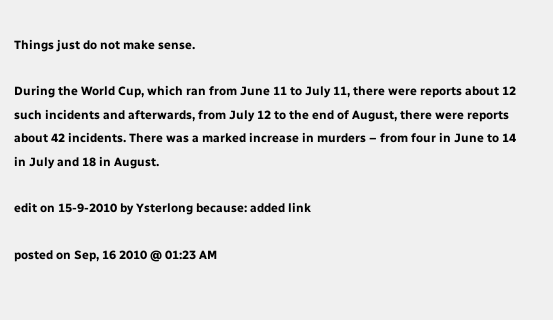Things just do not make sense.

During the World Cup, which ran from June 11 to July 11, there were reports about 12 such incidents and afterwards, from July 12 to the end of August, there were reports about 42 incidents. There was a marked increase in murders – from four in June to 14 in July and 18 in August.

edit on 15-9-2010 by Ysterlong because: added link

posted on Sep, 16 2010 @ 01:23 AM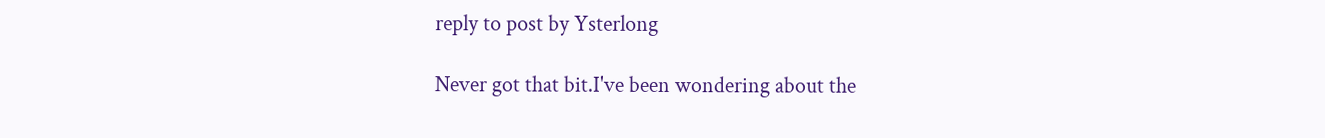reply to post by Ysterlong

Never got that bit.I've been wondering about the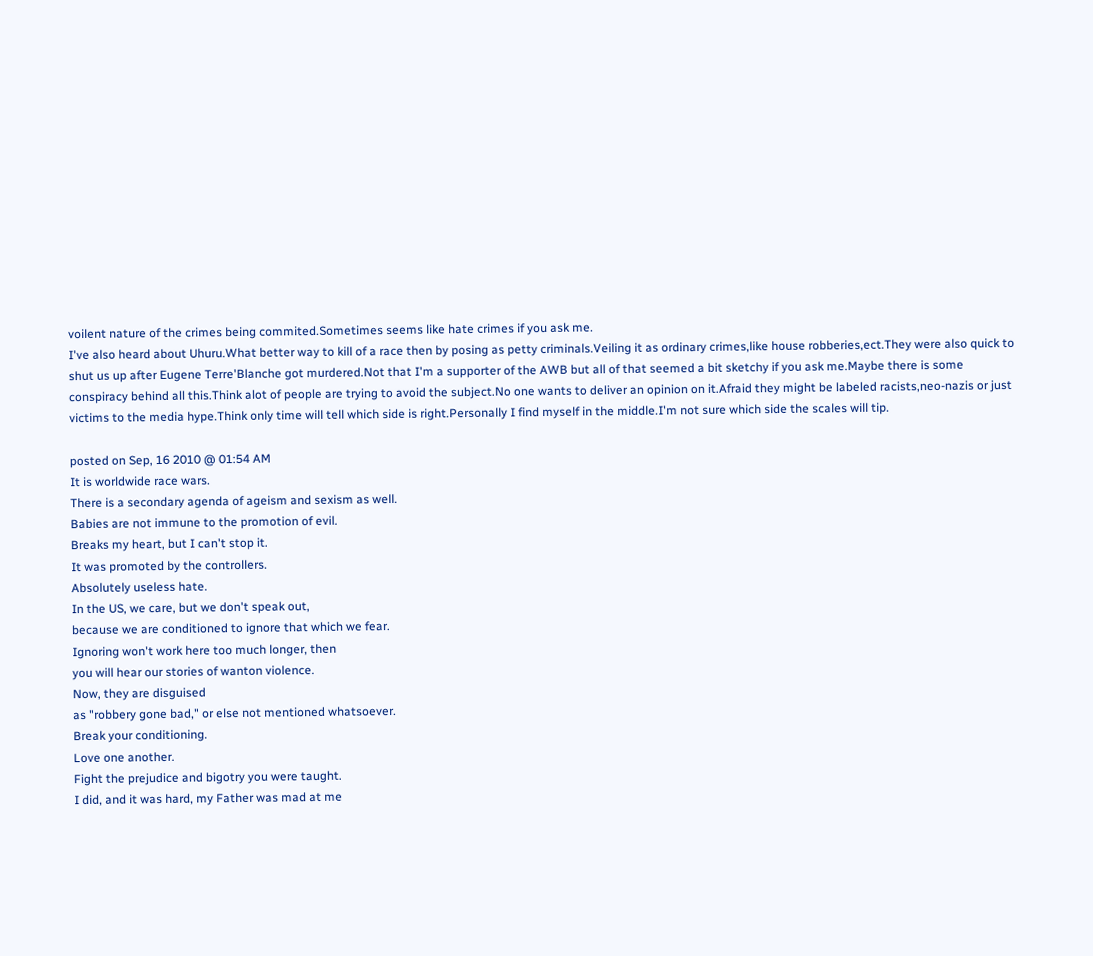voilent nature of the crimes being commited.Sometimes seems like hate crimes if you ask me.
I've also heard about Uhuru.What better way to kill of a race then by posing as petty criminals.Veiling it as ordinary crimes,like house robberies,ect.They were also quick to shut us up after Eugene Terre'Blanche got murdered.Not that I'm a supporter of the AWB but all of that seemed a bit sketchy if you ask me.Maybe there is some conspiracy behind all this.Think alot of people are trying to avoid the subject.No one wants to deliver an opinion on it.Afraid they might be labeled racists,neo-nazis or just victims to the media hype.Think only time will tell which side is right.Personally I find myself in the middle.I'm not sure which side the scales will tip.

posted on Sep, 16 2010 @ 01:54 AM
It is worldwide race wars.
There is a secondary agenda of ageism and sexism as well.
Babies are not immune to the promotion of evil.
Breaks my heart, but I can't stop it.
It was promoted by the controllers.
Absolutely useless hate.
In the US, we care, but we don't speak out,
because we are conditioned to ignore that which we fear.
Ignoring won't work here too much longer, then
you will hear our stories of wanton violence.
Now, they are disguised
as "robbery gone bad," or else not mentioned whatsoever.
Break your conditioning.
Love one another.
Fight the prejudice and bigotry you were taught.
I did, and it was hard, my Father was mad at me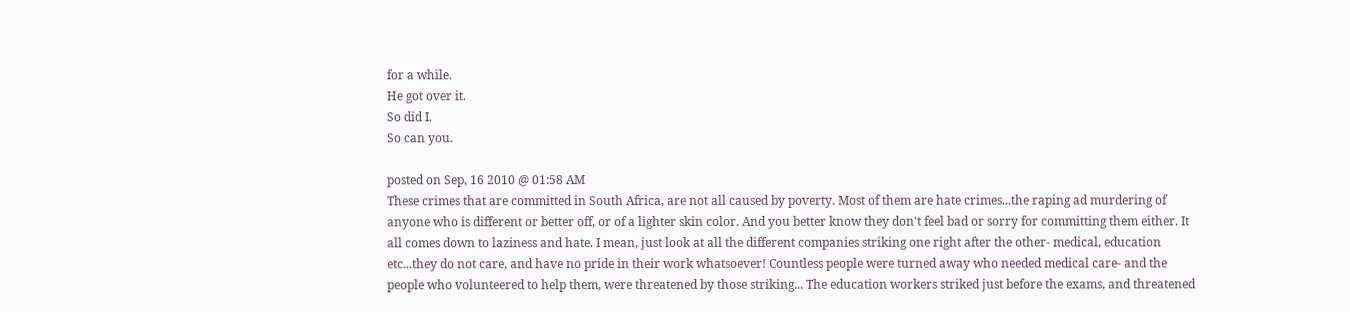for a while.
He got over it.
So did I.
So can you.

posted on Sep, 16 2010 @ 01:58 AM
These crimes that are committed in South Africa, are not all caused by poverty. Most of them are hate crimes...the raping ad murdering of anyone who is different or better off, or of a lighter skin color. And you better know they don't feel bad or sorry for committing them either. It all comes down to laziness and hate. I mean, just look at all the different companies striking one right after the other- medical, education etc...they do not care, and have no pride in their work whatsoever! Countless people were turned away who needed medical care- and the people who volunteered to help them, were threatened by those striking... The education workers striked just before the exams, and threatened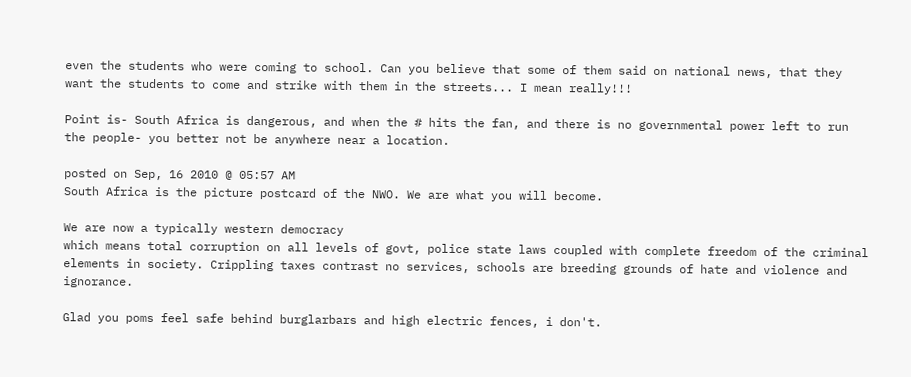even the students who were coming to school. Can you believe that some of them said on national news, that they want the students to come and strike with them in the streets... I mean really!!!

Point is- South Africa is dangerous, and when the # hits the fan, and there is no governmental power left to run the people- you better not be anywhere near a location.

posted on Sep, 16 2010 @ 05:57 AM
South Africa is the picture postcard of the NWO. We are what you will become.

We are now a typically western democracy
which means total corruption on all levels of govt, police state laws coupled with complete freedom of the criminal elements in society. Crippling taxes contrast no services, schools are breeding grounds of hate and violence and ignorance.

Glad you poms feel safe behind burglarbars and high electric fences, i don't.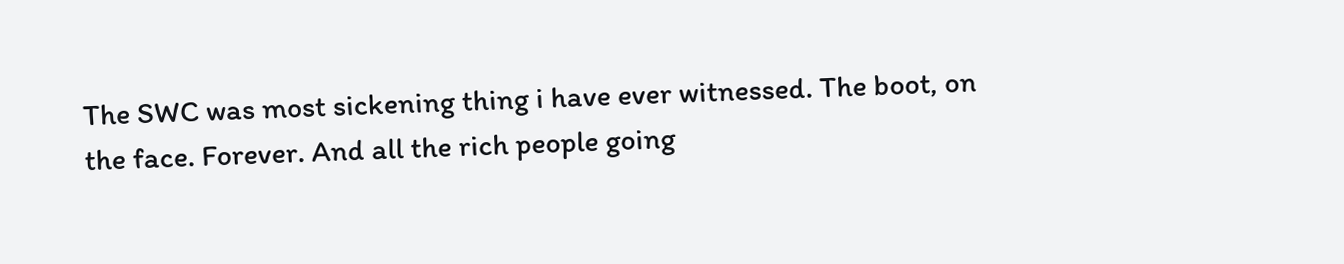The SWC was most sickening thing i have ever witnessed. The boot, on the face. Forever. And all the rich people going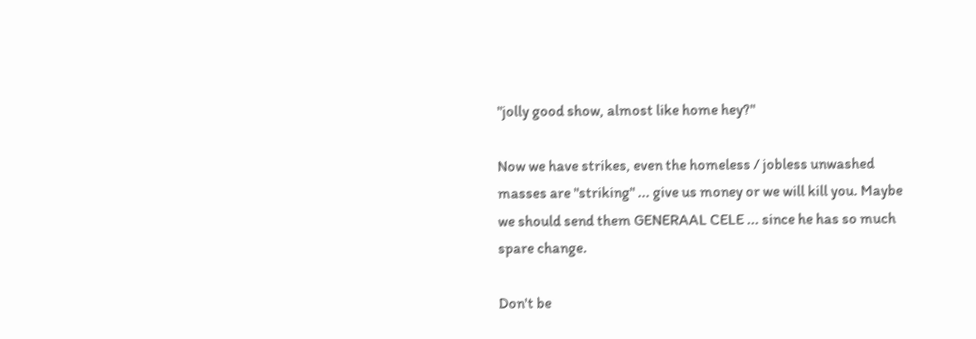"jolly good show, almost like home hey?"

Now we have strikes, even the homeless / jobless unwashed masses are "striking" ... give us money or we will kill you. Maybe we should send them GENERAAL CELE ... since he has so much spare change.

Don't be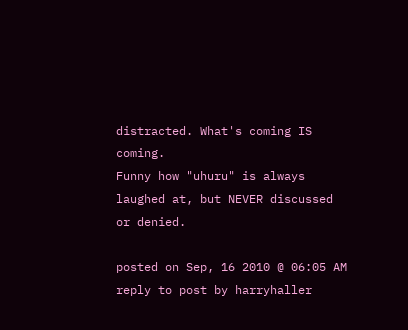distracted. What's coming IS coming.
Funny how "uhuru" is always laughed at, but NEVER discussed or denied.

posted on Sep, 16 2010 @ 06:05 AM
reply to post by harryhaller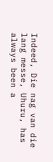Indeed, Die nag van die lang messe, Uhuru, has always been a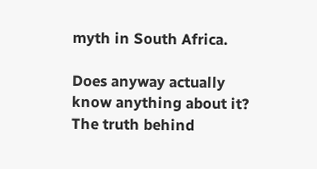myth in South Africa.

Does anyway actually know anything about it? The truth behind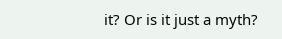it? Or is it just a myth?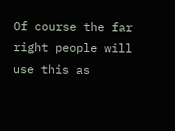Of course the far right people will use this as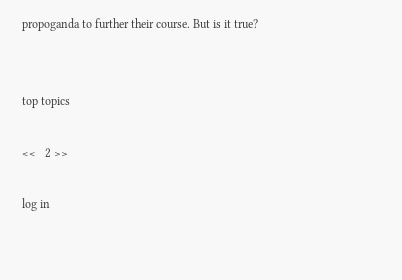propoganda to further their course. But is it true?


top topics

<<   2 >>

log in